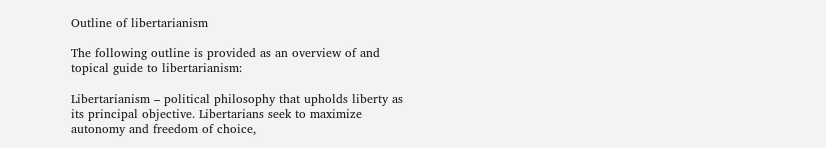Outline of libertarianism

The following outline is provided as an overview of and topical guide to libertarianism:

Libertarianism – political philosophy that upholds liberty as its principal objective. Libertarians seek to maximize autonomy and freedom of choice,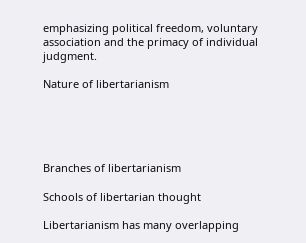emphasizing political freedom, voluntary association and the primacy of individual judgment.

Nature of libertarianism





Branches of libertarianism

Schools of libertarian thought

Libertarianism has many overlapping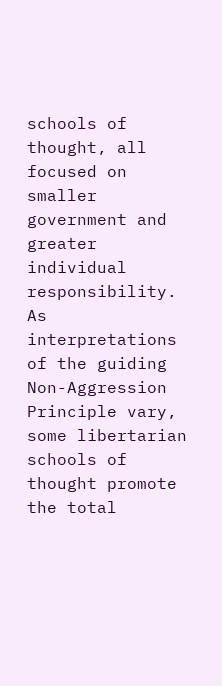schools of thought, all focused on smaller government and greater individual responsibility. As interpretations of the guiding Non-Aggression Principle vary, some libertarian schools of thought promote the total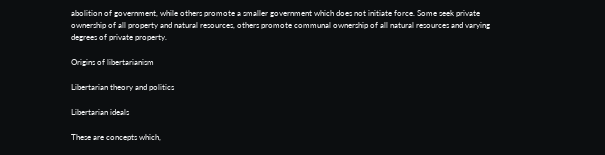abolition of government, while others promote a smaller government which does not initiate force. Some seek private ownership of all property and natural resources, others promote communal ownership of all natural resources and varying degrees of private property.

Origins of libertarianism

Libertarian theory and politics

Libertarian ideals

These are concepts which,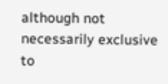although not necessarily exclusive to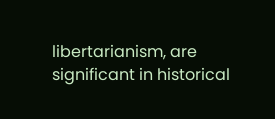libertarianism, are significant in historical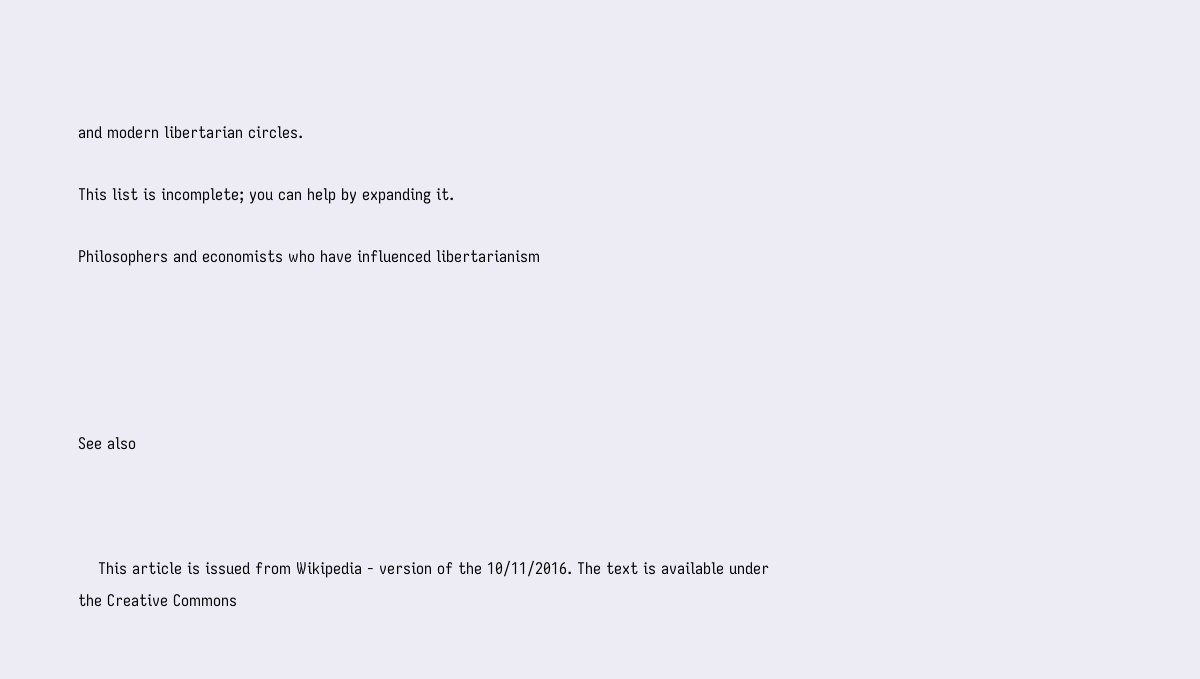and modern libertarian circles.

This list is incomplete; you can help by expanding it.

Philosophers and economists who have influenced libertarianism





See also



    This article is issued from Wikipedia - version of the 10/11/2016. The text is available under the Creative Commons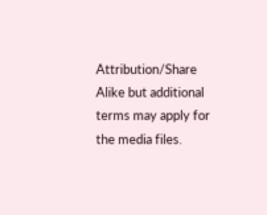Attribution/Share Alike but additional terms may apply for the media files.